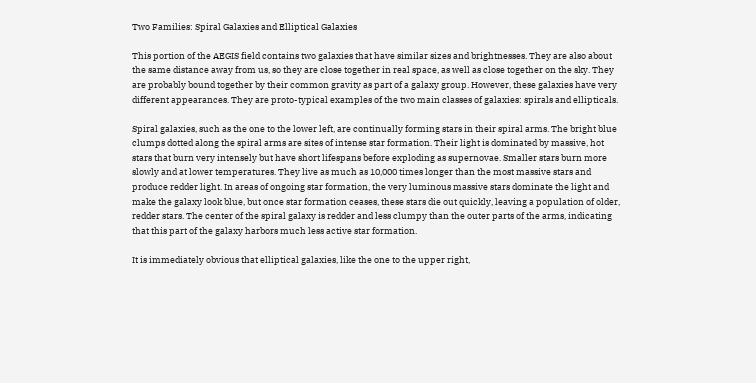Two Families: Spiral Galaxies and Elliptical Galaxies

This portion of the AEGIS field contains two galaxies that have similar sizes and brightnesses. They are also about the same distance away from us, so they are close together in real space, as well as close together on the sky. They are probably bound together by their common gravity as part of a galaxy group. However, these galaxies have very different appearances. They are proto-typical examples of the two main classes of galaxies: spirals and ellipticals.

Spiral galaxies, such as the one to the lower left, are continually forming stars in their spiral arms. The bright blue clumps dotted along the spiral arms are sites of intense star formation. Their light is dominated by massive, hot stars that burn very intensely but have short lifespans before exploding as supernovae. Smaller stars burn more slowly and at lower temperatures. They live as much as 10,000 times longer than the most massive stars and produce redder light. In areas of ongoing star formation, the very luminous massive stars dominate the light and make the galaxy look blue, but once star formation ceases, these stars die out quickly, leaving a population of older, redder stars. The center of the spiral galaxy is redder and less clumpy than the outer parts of the arms, indicating that this part of the galaxy harbors much less active star formation.

It is immediately obvious that elliptical galaxies, like the one to the upper right,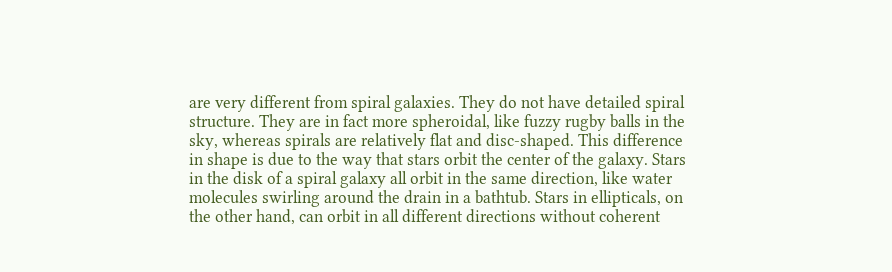are very different from spiral galaxies. They do not have detailed spiral structure. They are in fact more spheroidal, like fuzzy rugby balls in the sky, whereas spirals are relatively flat and disc-shaped. This difference in shape is due to the way that stars orbit the center of the galaxy. Stars in the disk of a spiral galaxy all orbit in the same direction, like water molecules swirling around the drain in a bathtub. Stars in ellipticals, on the other hand, can orbit in all different directions without coherent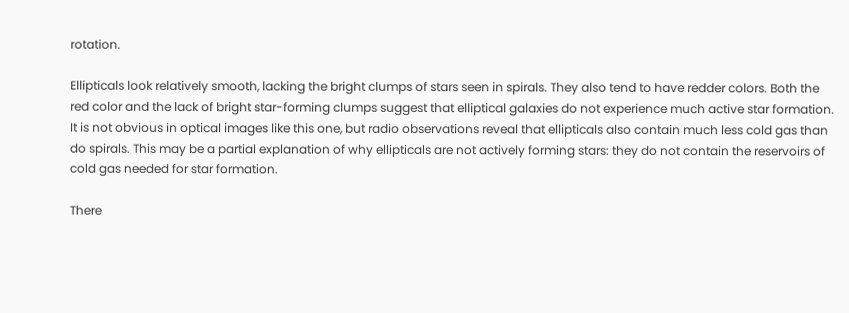rotation.

Ellipticals look relatively smooth, lacking the bright clumps of stars seen in spirals. They also tend to have redder colors. Both the red color and the lack of bright star-forming clumps suggest that elliptical galaxies do not experience much active star formation. It is not obvious in optical images like this one, but radio observations reveal that ellipticals also contain much less cold gas than do spirals. This may be a partial explanation of why ellipticals are not actively forming stars: they do not contain the reservoirs of cold gas needed for star formation.

There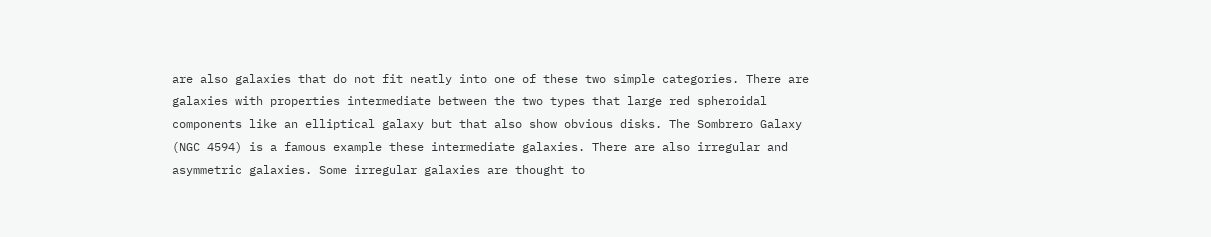are also galaxies that do not fit neatly into one of these two simple categories. There are galaxies with properties intermediate between the two types that large red spheroidal components like an elliptical galaxy but that also show obvious disks. The Sombrero Galaxy (NGC 4594) is a famous example these intermediate galaxies. There are also irregular and asymmetric galaxies. Some irregular galaxies are thought to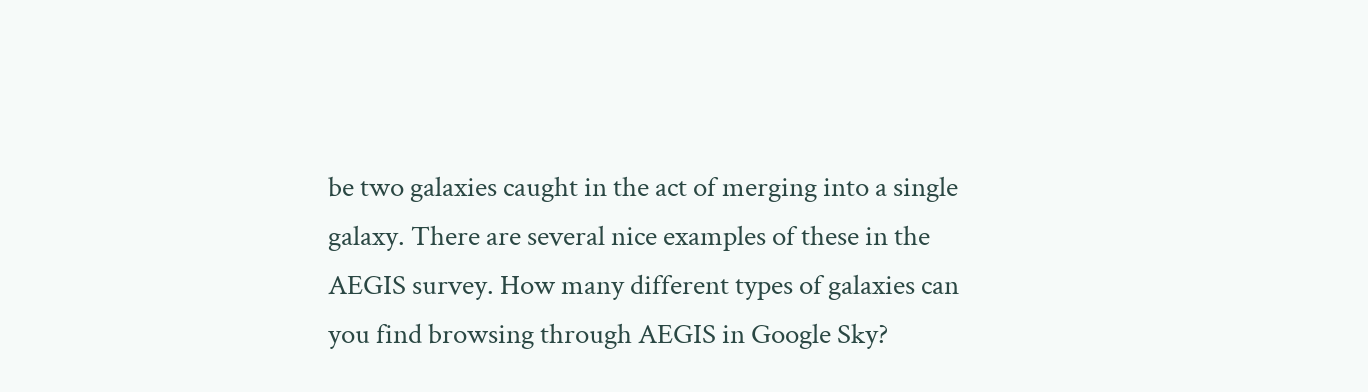be two galaxies caught in the act of merging into a single galaxy. There are several nice examples of these in the AEGIS survey. How many different types of galaxies can you find browsing through AEGIS in Google Sky?